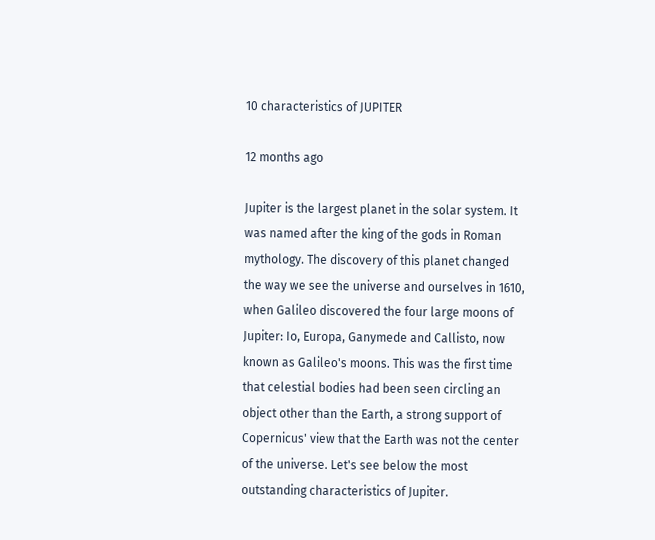10 characteristics of JUPITER

12 months ago

Jupiter is the largest planet in the solar system. It was named after the king of the gods in Roman mythology. The discovery of this planet changed the way we see the universe and ourselves in 1610, when Galileo discovered the four large moons of Jupiter: Io, Europa, Ganymede and Callisto, now known as Galileo's moons. This was the first time that celestial bodies had been seen circling an object other than the Earth, a strong support of Copernicus' view that the Earth was not the center of the universe. Let's see below the most outstanding characteristics of Jupiter.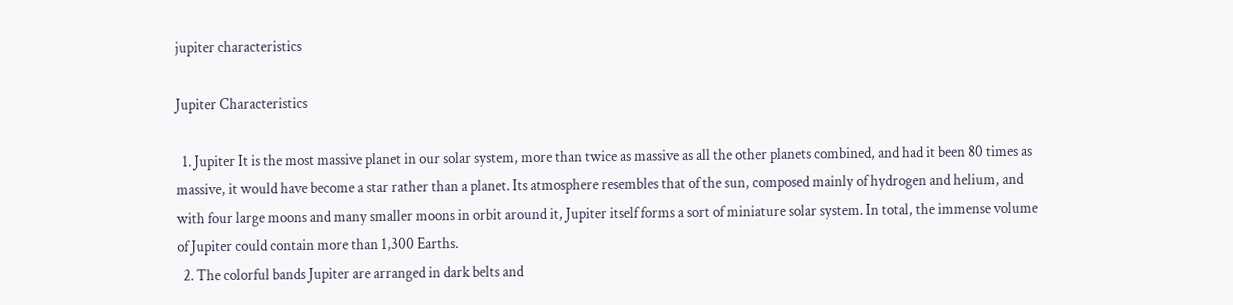jupiter characteristics

Jupiter Characteristics

  1. Jupiter It is the most massive planet in our solar system, more than twice as massive as all the other planets combined, and had it been 80 times as massive, it would have become a star rather than a planet. Its atmosphere resembles that of the sun, composed mainly of hydrogen and helium, and with four large moons and many smaller moons in orbit around it, Jupiter itself forms a sort of miniature solar system. In total, the immense volume of Jupiter could contain more than 1,300 Earths.
  2. The colorful bands Jupiter are arranged in dark belts and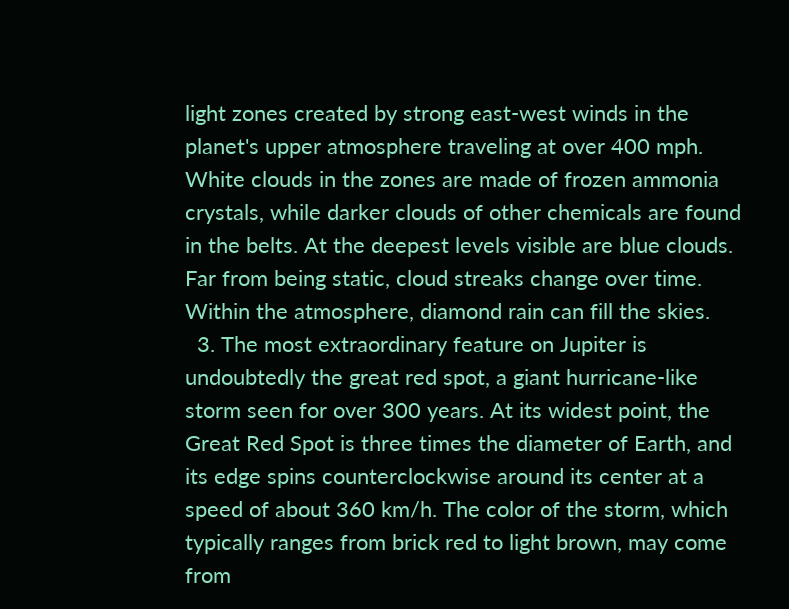light zones created by strong east-west winds in the planet's upper atmosphere traveling at over 400 mph. White clouds in the zones are made of frozen ammonia crystals, while darker clouds of other chemicals are found in the belts. At the deepest levels visible are blue clouds. Far from being static, cloud streaks change over time. Within the atmosphere, diamond rain can fill the skies.
  3. The most extraordinary feature on Jupiter is undoubtedly the great red spot, a giant hurricane-like storm seen for over 300 years. At its widest point, the Great Red Spot is three times the diameter of Earth, and its edge spins counterclockwise around its center at a speed of about 360 km/h. The color of the storm, which typically ranges from brick red to light brown, may come from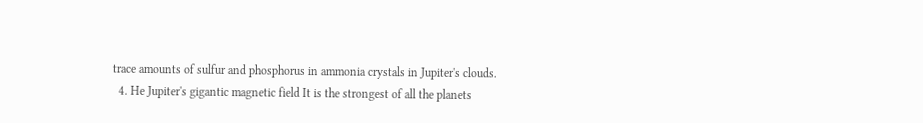trace amounts of sulfur and phosphorus in ammonia crystals in Jupiter's clouds.
  4. He Jupiter's gigantic magnetic field It is the strongest of all the planets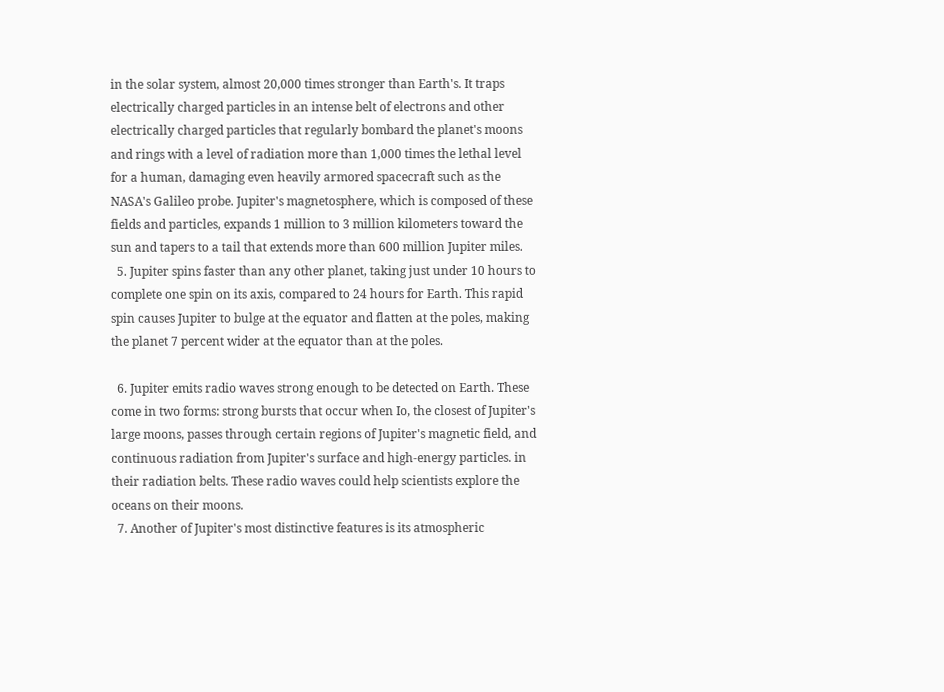in the solar system, almost 20,000 times stronger than Earth's. It traps electrically charged particles in an intense belt of electrons and other electrically charged particles that regularly bombard the planet's moons and rings with a level of radiation more than 1,000 times the lethal level for a human, damaging even heavily armored spacecraft such as the NASA's Galileo probe. Jupiter's magnetosphere, which is composed of these fields and particles, expands 1 million to 3 million kilometers toward the sun and tapers to a tail that extends more than 600 million Jupiter miles.
  5. Jupiter spins faster than any other planet, taking just under 10 hours to complete one spin on its axis, compared to 24 hours for Earth. This rapid spin causes Jupiter to bulge at the equator and flatten at the poles, making the planet 7 percent wider at the equator than at the poles.

  6. Jupiter emits radio waves strong enough to be detected on Earth. These come in two forms: strong bursts that occur when Io, the closest of Jupiter's large moons, passes through certain regions of Jupiter's magnetic field, and continuous radiation from Jupiter's surface and high-energy particles. in their radiation belts. These radio waves could help scientists explore the oceans on their moons.
  7. Another of Jupiter's most distinctive features is its atmospheric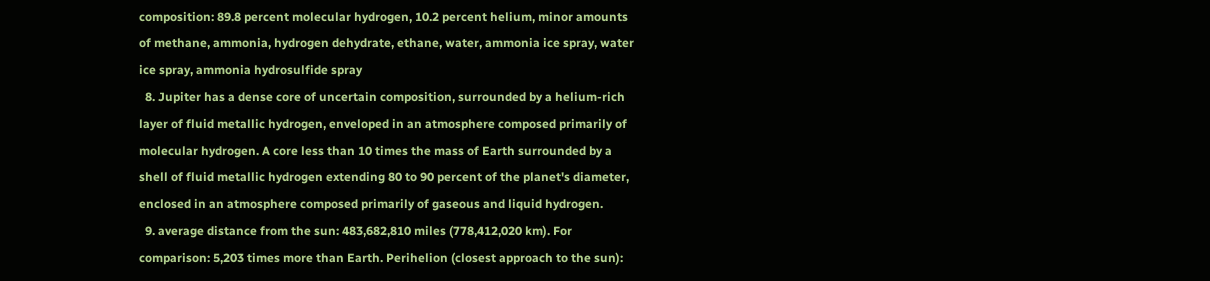composition: 89.8 percent molecular hydrogen, 10.2 percent helium, minor amounts of methane, ammonia, hydrogen dehydrate, ethane, water, ammonia ice spray, water ice spray, ammonia hydrosulfide spray
  8. Jupiter has a dense core of uncertain composition, surrounded by a helium-rich layer of fluid metallic hydrogen, enveloped in an atmosphere composed primarily of molecular hydrogen. A core less than 10 times the mass of Earth surrounded by a shell of fluid metallic hydrogen extending 80 to 90 percent of the planet's diameter, enclosed in an atmosphere composed primarily of gaseous and liquid hydrogen.
  9. average distance from the sun: 483,682,810 miles (778,412,020 km). For comparison: 5,203 times more than Earth. Perihelion (closest approach to the sun):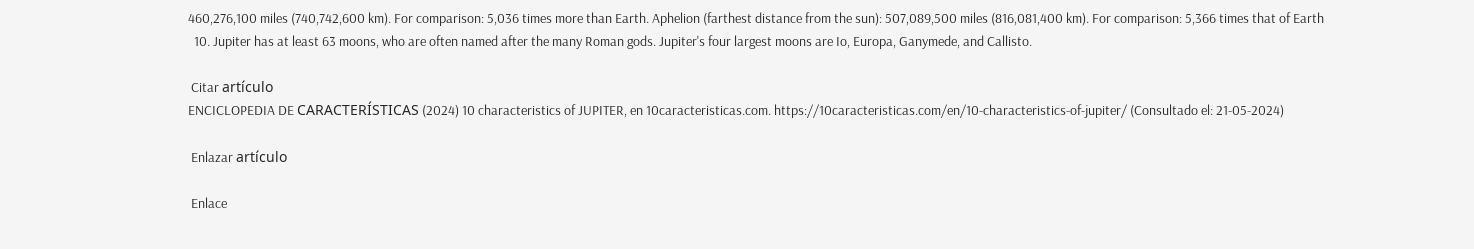460,276,100 miles (740,742,600 km). For comparison: 5,036 times more than Earth. Aphelion (farthest distance from the sun): 507,089,500 miles (816,081,400 km). For comparison: 5,366 times that of Earth
  10. Jupiter has at least 63 moons, who are often named after the many Roman gods. Jupiter's four largest moons are Io, Europa, Ganymede, and Callisto.

 Citar artículo
ENCICLOPEDIA DE CARACTERÍSTICAS (2024) 10 characteristics of JUPITER, en 10caracteristicas.com. https://10caracteristicas.com/en/10-characteristics-of-jupiter/ (Consultado el: 21-05-2024)

 Enlazar artículo

 Enlace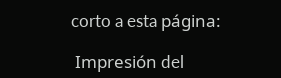corto a esta página:

 Impresión del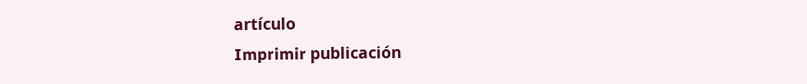artículo
Imprimir publicación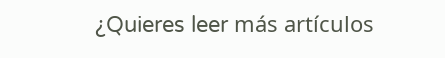¿Quieres leer más artículos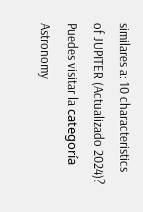similares a: 10 characteristics of JUPITER (Actualizado 2024)? Puedes visitar la categoría Astronomy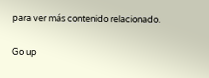para ver más contenido relacionado.

Go up